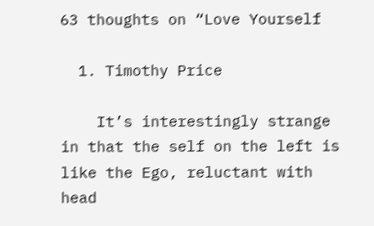63 thoughts on “Love Yourself

  1. Timothy Price

    It’s interestingly strange in that the self on the left is like the Ego, reluctant with head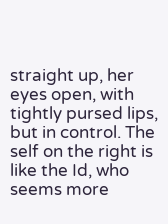straight up, her eyes open, with tightly pursed lips, but in control. The self on the right is like the Id, who seems more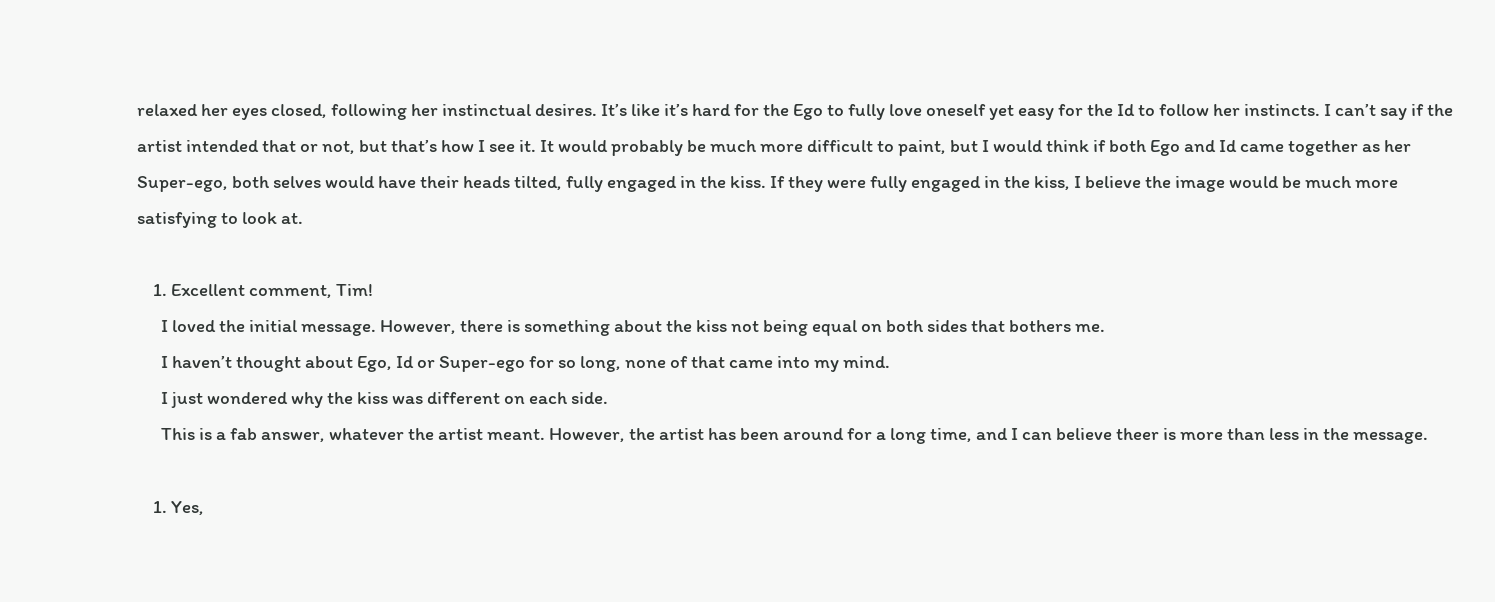relaxed her eyes closed, following her instinctual desires. It’s like it’s hard for the Ego to fully love oneself yet easy for the Id to follow her instincts. I can’t say if the artist intended that or not, but that’s how I see it. It would probably be much more difficult to paint, but I would think if both Ego and Id came together as her Super-ego, both selves would have their heads tilted, fully engaged in the kiss. If they were fully engaged in the kiss, I believe the image would be much more satisfying to look at.

    1. Excellent comment, Tim!
      I loved the initial message. However, there is something about the kiss not being equal on both sides that bothers me.
      I haven’t thought about Ego, Id or Super-ego for so long, none of that came into my mind.
      I just wondered why the kiss was different on each side.
      This is a fab answer, whatever the artist meant. However, the artist has been around for a long time, and I can believe theer is more than less in the message.

    1. Yes,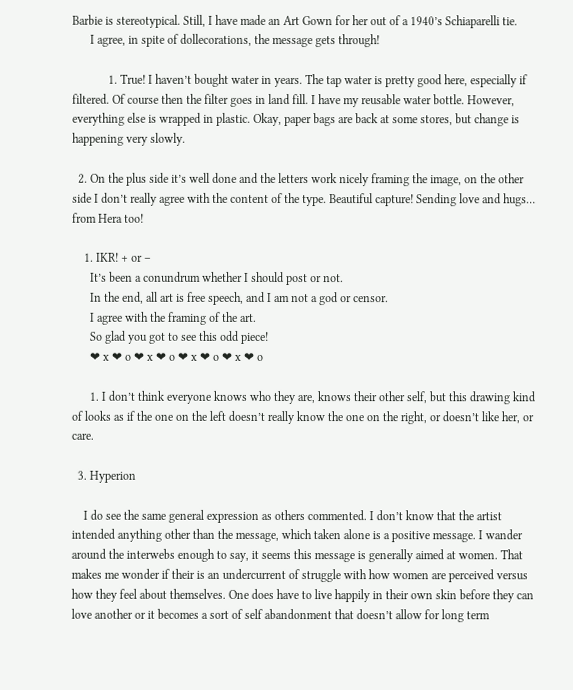Barbie is stereotypical. Still, I have made an Art Gown for her out of a 1940’s Schiaparelli tie.
      I agree, in spite of dollecorations, the message gets through!

            1. True! I haven’t bought water in years. The tap water is pretty good here, especially if filtered. Of course then the filter goes in land fill. I have my reusable water bottle. However, everything else is wrapped in plastic. Okay, paper bags are back at some stores, but change is happening very slowly.

  2. On the plus side it’s well done and the letters work nicely framing the image, on the other side I don’t really agree with the content of the type. Beautiful capture! Sending love and hugs… from Hera too!

    1. IKR! + or –
      It’s been a conundrum whether I should post or not.
      In the end, all art is free speech, and I am not a god or censor.
      I agree with the framing of the art.
      So glad you got to see this odd piece!
      ❤ x ❤ o ❤ x ❤ o ❤ x ❤ o ❤ x ❤ o

      1. I don’t think everyone knows who they are, knows their other self, but this drawing kind of looks as if the one on the left doesn’t really know the one on the right, or doesn’t like her, or care.

  3. Hyperion

    I do see the same general expression as others commented. I don’t know that the artist intended anything other than the message, which taken alone is a positive message. I wander around the interwebs enough to say, it seems this message is generally aimed at women. That makes me wonder if their is an undercurrent of struggle with how women are perceived versus how they feel about themselves. One does have to live happily in their own skin before they can love another or it becomes a sort of self abandonment that doesn’t allow for long term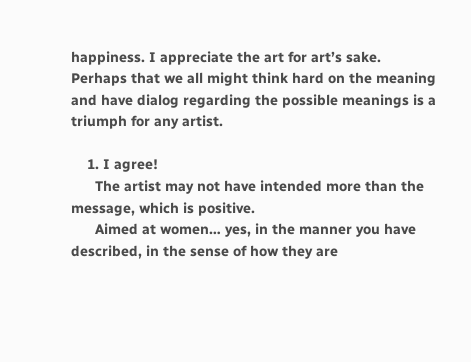happiness. I appreciate the art for art’s sake. Perhaps that we all might think hard on the meaning and have dialog regarding the possible meanings is a triumph for any artist.

    1. I agree!
      The artist may not have intended more than the message, which is positive.
      Aimed at women… yes, in the manner you have described, in the sense of how they are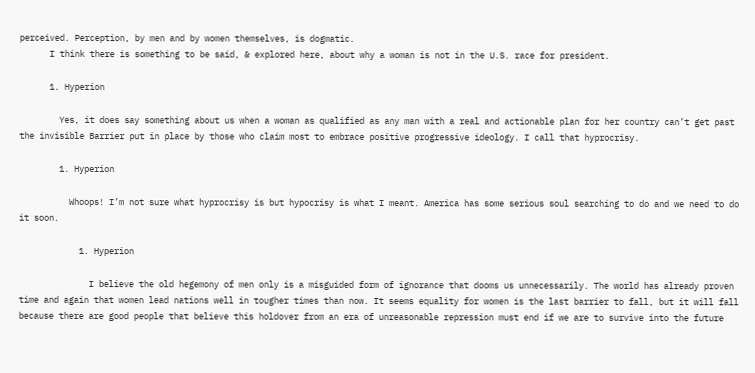perceived. Perception, by men and by women themselves, is dogmatic.
      I think there is something to be said, & explored here, about why a woman is not in the U.S. race for president.

      1. Hyperion

        Yes, it does say something about us when a woman as qualified as any man with a real and actionable plan for her country can’t get past the invisible Barrier put in place by those who claim most to embrace positive progressive ideology. I call that hyprocrisy.

        1. Hyperion

          Whoops! I’m not sure what hyprocrisy is but hypocrisy is what I meant. America has some serious soul searching to do and we need to do it soon.

            1. Hyperion

              I believe the old hegemony of men only is a misguided form of ignorance that dooms us unnecessarily. The world has already proven time and again that women lead nations well in tougher times than now. It seems equality for women is the last barrier to fall, but it will fall because there are good people that believe this holdover from an era of unreasonable repression must end if we are to survive into the future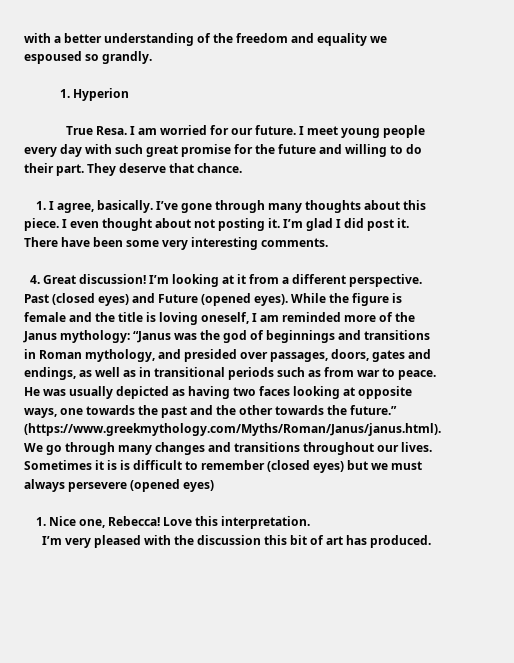with a better understanding of the freedom and equality we espoused so grandly.

            1. Hyperion

              True Resa. I am worried for our future. I meet young people every day with such great promise for the future and willing to do their part. They deserve that chance.

    1. I agree, basically. I’ve gone through many thoughts about this piece. I even thought about not posting it. I’m glad I did post it. There have been some very interesting comments.

  4. Great discussion! I’m looking at it from a different perspective. Past (closed eyes) and Future (opened eyes). While the figure is female and the title is loving oneself, I am reminded more of the Janus mythology: “Janus was the god of beginnings and transitions in Roman mythology, and presided over passages, doors, gates and endings, as well as in transitional periods such as from war to peace. He was usually depicted as having two faces looking at opposite ways, one towards the past and the other towards the future.” (https://www.greekmythology.com/Myths/Roman/Janus/janus.html). We go through many changes and transitions throughout our lives. Sometimes it is is difficult to remember (closed eyes) but we must always persevere (opened eyes)

    1. Nice one, Rebecca! Love this interpretation.
      I’m very pleased with the discussion this bit of art has produced.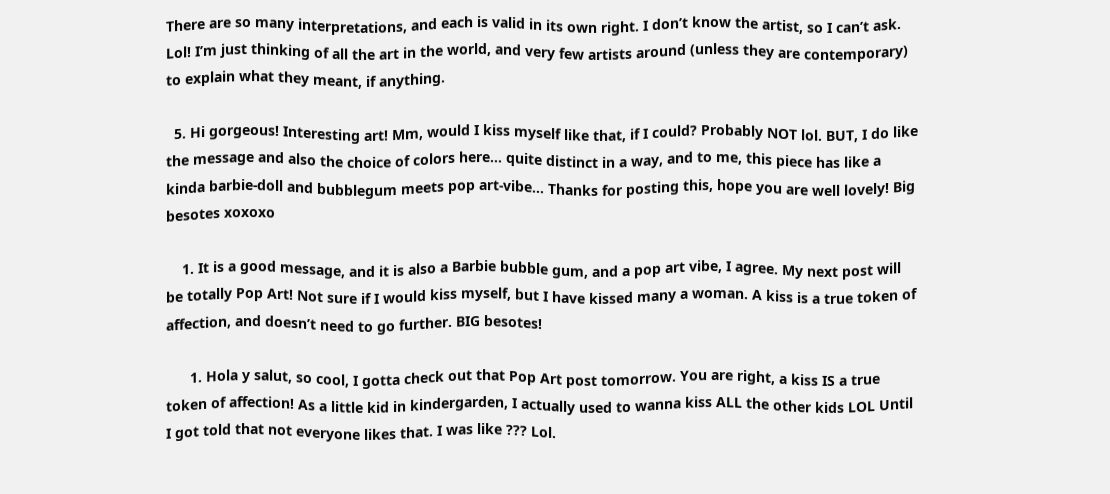There are so many interpretations, and each is valid in its own right. I don’t know the artist, so I can’t ask. Lol! I’m just thinking of all the art in the world, and very few artists around (unless they are contemporary) to explain what they meant, if anything.

  5. Hi gorgeous! Interesting art! Mm, would I kiss myself like that, if I could? Probably NOT lol. BUT, I do like the message and also the choice of colors here… quite distinct in a way, and to me, this piece has like a kinda barbie-doll and bubblegum meets pop art-vibe… Thanks for posting this, hope you are well lovely! Big besotes xoxoxo

    1. It is a good message, and it is also a Barbie bubble gum, and a pop art vibe, I agree. My next post will be totally Pop Art! Not sure if I would kiss myself, but I have kissed many a woman. A kiss is a true token of affection, and doesn’t need to go further. BIG besotes!

      1. Hola y salut, so cool, I gotta check out that Pop Art post tomorrow. You are right, a kiss IS a true token of affection! As a little kid in kindergarden, I actually used to wanna kiss ALL the other kids LOL Until I got told that not everyone likes that. I was like ??? Lol.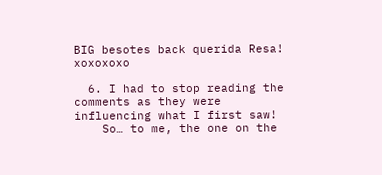BIG besotes back querida Resa! xoxoxoxo

  6. I had to stop reading the comments as they were influencing what I first saw!
    So… to me, the one on the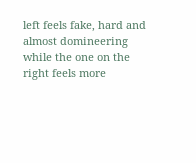left feels fake, hard and almost domineering while the one on the right feels more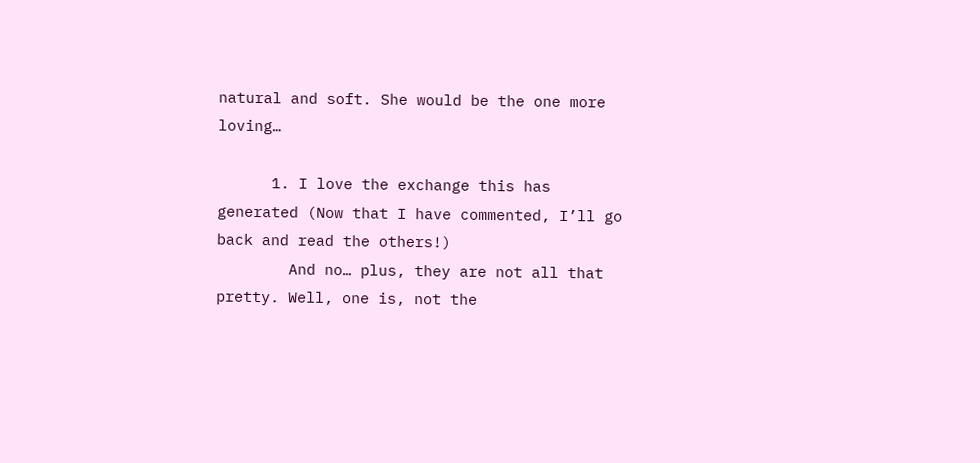natural and soft. She would be the one more loving…

      1. I love the exchange this has generated (Now that I have commented, I’ll go back and read the others!)
        And no… plus, they are not all that pretty. Well, one is, not the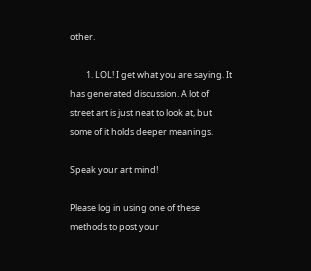other.

        1. LOL! I get what you are saying. It has generated discussion. A lot of street art is just neat to look at, but some of it holds deeper meanings.

Speak your art mind!

Please log in using one of these methods to post your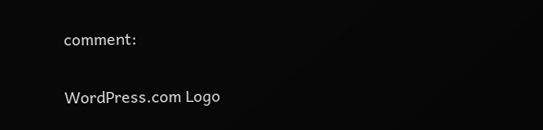comment:

WordPress.com Logo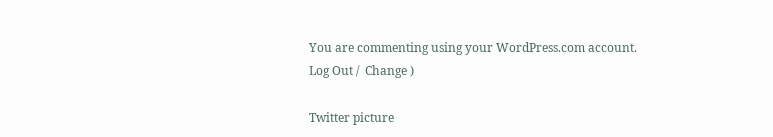You are commenting using your WordPress.com account. Log Out /  Change )

Twitter picture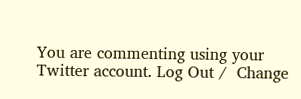You are commenting using your Twitter account. Log Out /  Change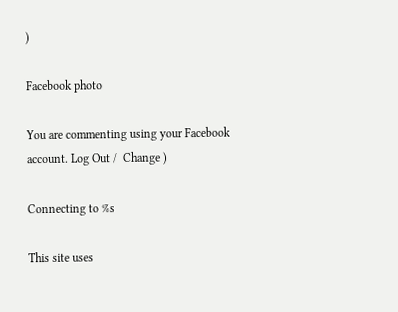)

Facebook photo

You are commenting using your Facebook account. Log Out /  Change )

Connecting to %s

This site uses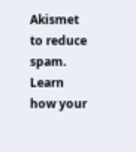Akismet to reduce spam. Learn how your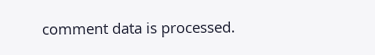comment data is processed.